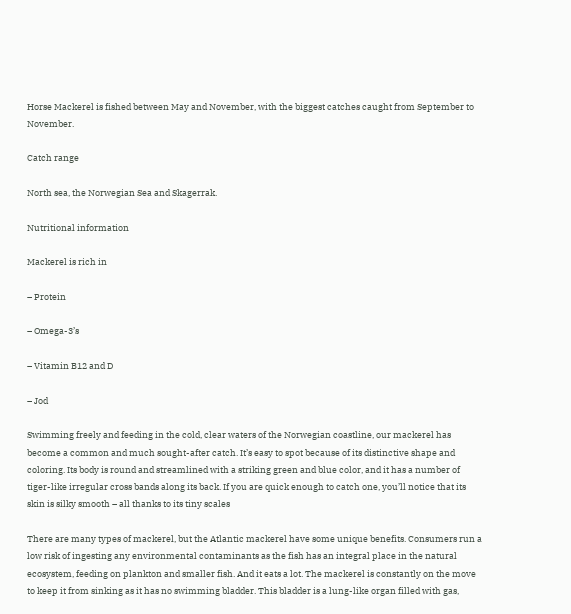Horse Mackerel is fished between May and November, with the biggest catches caught from September to November.

Catch range

North sea, the Norwegian Sea and Skagerrak.

Nutritional information

Mackerel is rich in

– Protein

– Omega-3’s

– Vitamin B12 and D

– Jod

Swimming freely and feeding in the cold, clear waters of the Norwegian coastline, our mackerel has become a common and much sought-after catch. It’s easy to spot because of its distinctive shape and coloring. Its body is round and streamlined with a striking green and blue color, and it has a number of tiger-like irregular cross bands along its back. If you are quick enough to catch one, you’ll notice that its skin is silky smooth – all thanks to its tiny scales

There are many types of mackerel, but the Atlantic mackerel have some unique benefits. Consumers run a low risk of ingesting any environmental contaminants as the fish has an integral place in the natural ecosystem, feeding on plankton and smaller fish. And it eats a lot. The mackerel is constantly on the move to keep it from sinking as it has no swimming bladder. This bladder is a lung-like organ filled with gas,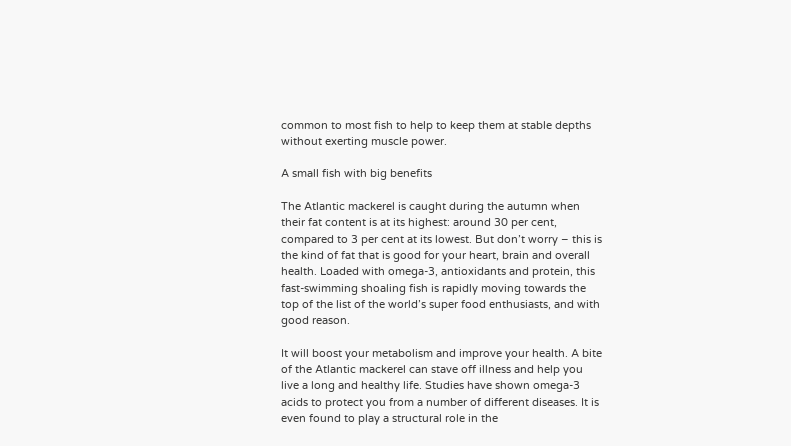common to most fish to help to keep them at stable depths without exerting muscle power.

A small fish with big benefits

The Atlantic mackerel is caught during the autumn when their fat content is at its highest: around 30 per cent, compared to 3 per cent at its lowest. But don’t worry – this is the kind of fat that is good for your heart, brain and overall health. Loaded with omega-3, antioxidants and protein, this fast-swimming shoaling fish is rapidly moving towards the top of the list of the world’s super food enthusiasts, and with good reason.

It will boost your metabolism and improve your health. A bite of the Atlantic mackerel can stave off illness and help you live a long and healthy life. Studies have shown omega-3 acids to protect you from a number of different diseases. It is even found to play a structural role in the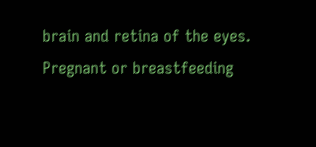brain and retina of the eyes. Pregnant or breastfeeding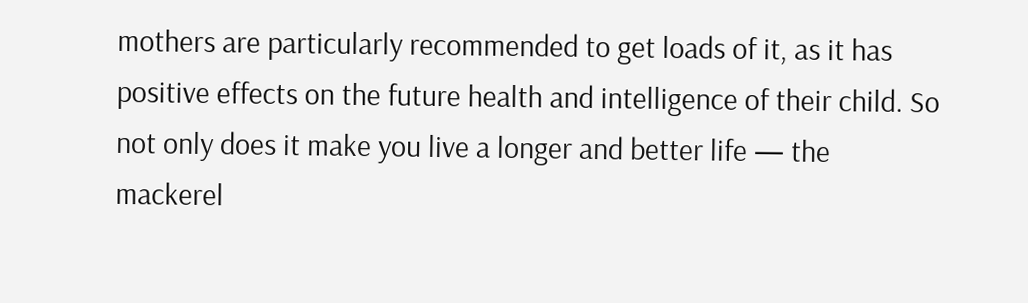mothers are particularly recommended to get loads of it, as it has positive effects on the future health and intelligence of their child. So not only does it make you live a longer and better life — the mackerel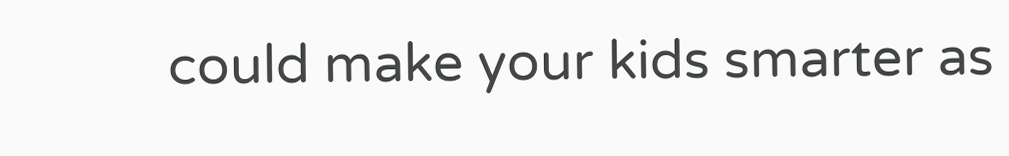could make your kids smarter as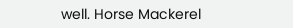well. Horse Mackerel